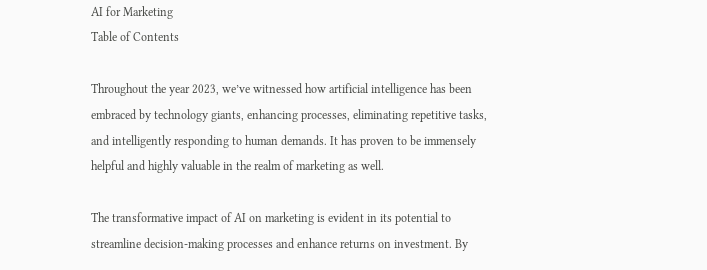AI for Marketing
Table of Contents

Throughout the year 2023, we’ve witnessed how artificial intelligence has been embraced by technology giants, enhancing processes, eliminating repetitive tasks, and intelligently responding to human demands. It has proven to be immensely helpful and highly valuable in the realm of marketing as well.

The transformative impact of AI on marketing is evident in its potential to streamline decision-making processes and enhance returns on investment. By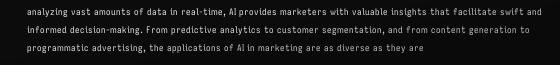analyzing vast amounts of data in real-time, AI provides marketers with valuable insights that facilitate swift and informed decision-making. From predictive analytics to customer segmentation, and from content generation to programmatic advertising, the applications of AI in marketing are as diverse as they are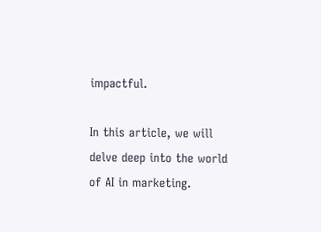impactful.

In this article, we will delve deep into the world of AI in marketing.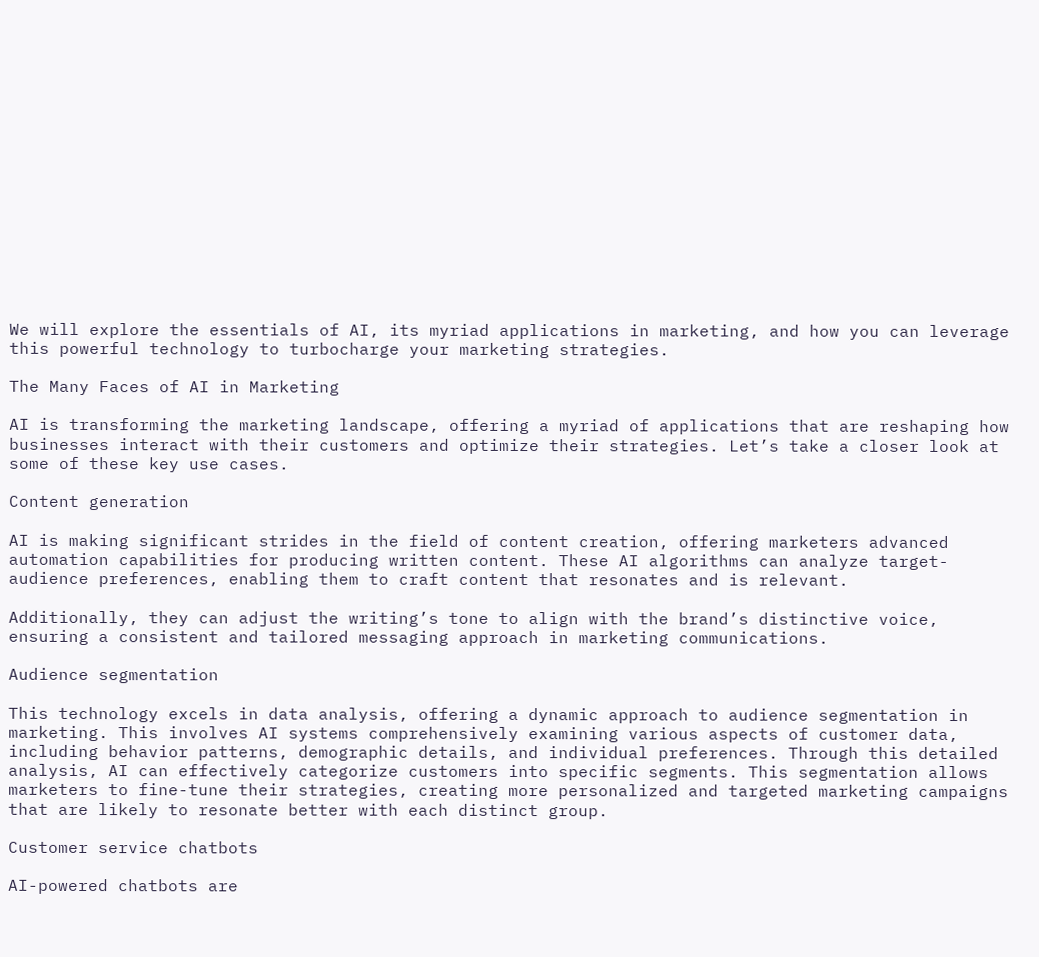We will explore the essentials of AI, its myriad applications in marketing, and how you can leverage this powerful technology to turbocharge your marketing strategies.

The Many Faces of AI in Marketing

AI is transforming the marketing landscape, offering a myriad of applications that are reshaping how businesses interact with their customers and optimize their strategies. Let’s take a closer look at some of these key use cases.

Content generation

AI is making significant strides in the field of content creation, offering marketers advanced automation capabilities for producing written content. These AI algorithms can analyze target-audience preferences, enabling them to craft content that resonates and is relevant.

Additionally, they can adjust the writing’s tone to align with the brand’s distinctive voice, ensuring a consistent and tailored messaging approach in marketing communications.

Audience segmentation

This technology excels in data analysis, offering a dynamic approach to audience segmentation in marketing. This involves AI systems comprehensively examining various aspects of customer data, including behavior patterns, demographic details, and individual preferences. Through this detailed analysis, AI can effectively categorize customers into specific segments. This segmentation allows marketers to fine-tune their strategies, creating more personalized and targeted marketing campaigns that are likely to resonate better with each distinct group.

Customer service chatbots

AI-powered chatbots are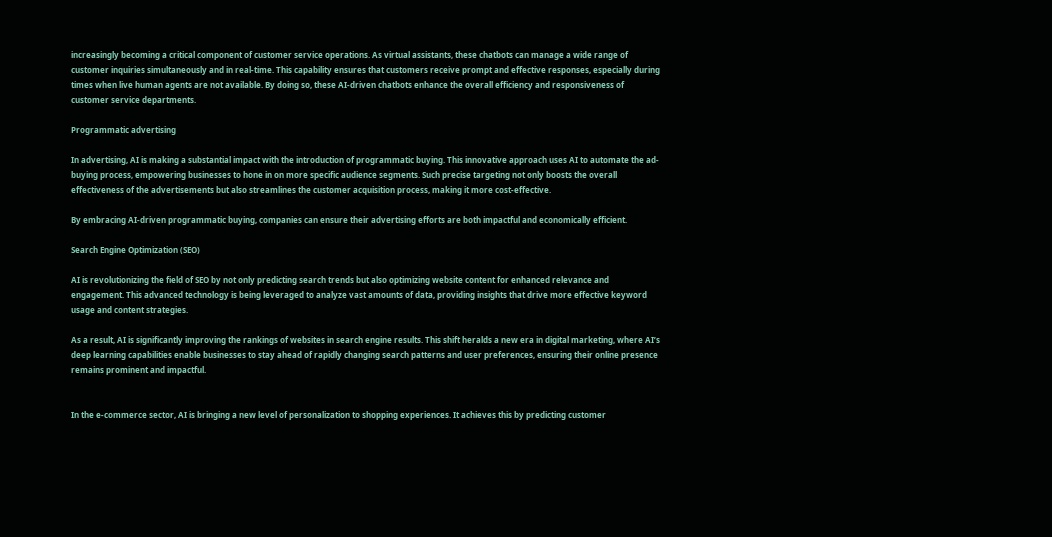increasingly becoming a critical component of customer service operations. As virtual assistants, these chatbots can manage a wide range of customer inquiries simultaneously and in real-time. This capability ensures that customers receive prompt and effective responses, especially during times when live human agents are not available. By doing so, these AI-driven chatbots enhance the overall efficiency and responsiveness of customer service departments.

Programmatic advertising

In advertising, AI is making a substantial impact with the introduction of programmatic buying. This innovative approach uses AI to automate the ad-buying process, empowering businesses to hone in on more specific audience segments. Such precise targeting not only boosts the overall effectiveness of the advertisements but also streamlines the customer acquisition process, making it more cost-effective.

By embracing AI-driven programmatic buying, companies can ensure their advertising efforts are both impactful and economically efficient.

Search Engine Optimization (SEO)

AI is revolutionizing the field of SEO by not only predicting search trends but also optimizing website content for enhanced relevance and engagement. This advanced technology is being leveraged to analyze vast amounts of data, providing insights that drive more effective keyword usage and content strategies.

As a result, AI is significantly improving the rankings of websites in search engine results. This shift heralds a new era in digital marketing, where AI’s deep learning capabilities enable businesses to stay ahead of rapidly changing search patterns and user preferences, ensuring their online presence remains prominent and impactful.


In the e-commerce sector, AI is bringing a new level of personalization to shopping experiences. It achieves this by predicting customer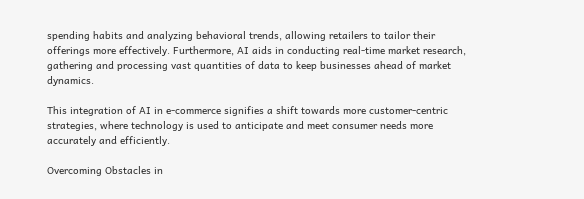spending habits and analyzing behavioral trends, allowing retailers to tailor their offerings more effectively. Furthermore, AI aids in conducting real-time market research, gathering and processing vast quantities of data to keep businesses ahead of market dynamics.

This integration of AI in e-commerce signifies a shift towards more customer-centric strategies, where technology is used to anticipate and meet consumer needs more accurately and efficiently.

Overcoming Obstacles in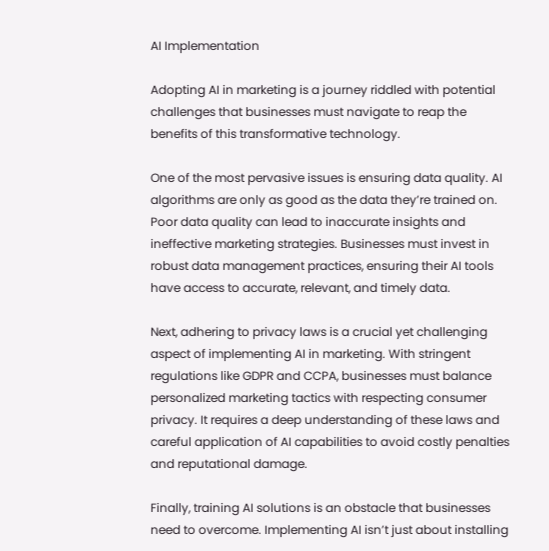AI Implementation

Adopting AI in marketing is a journey riddled with potential challenges that businesses must navigate to reap the benefits of this transformative technology.

One of the most pervasive issues is ensuring data quality. AI algorithms are only as good as the data they’re trained on. Poor data quality can lead to inaccurate insights and ineffective marketing strategies. Businesses must invest in robust data management practices, ensuring their AI tools have access to accurate, relevant, and timely data.

Next, adhering to privacy laws is a crucial yet challenging aspect of implementing AI in marketing. With stringent regulations like GDPR and CCPA, businesses must balance personalized marketing tactics with respecting consumer privacy. It requires a deep understanding of these laws and careful application of AI capabilities to avoid costly penalties and reputational damage.

Finally, training AI solutions is an obstacle that businesses need to overcome. Implementing AI isn’t just about installing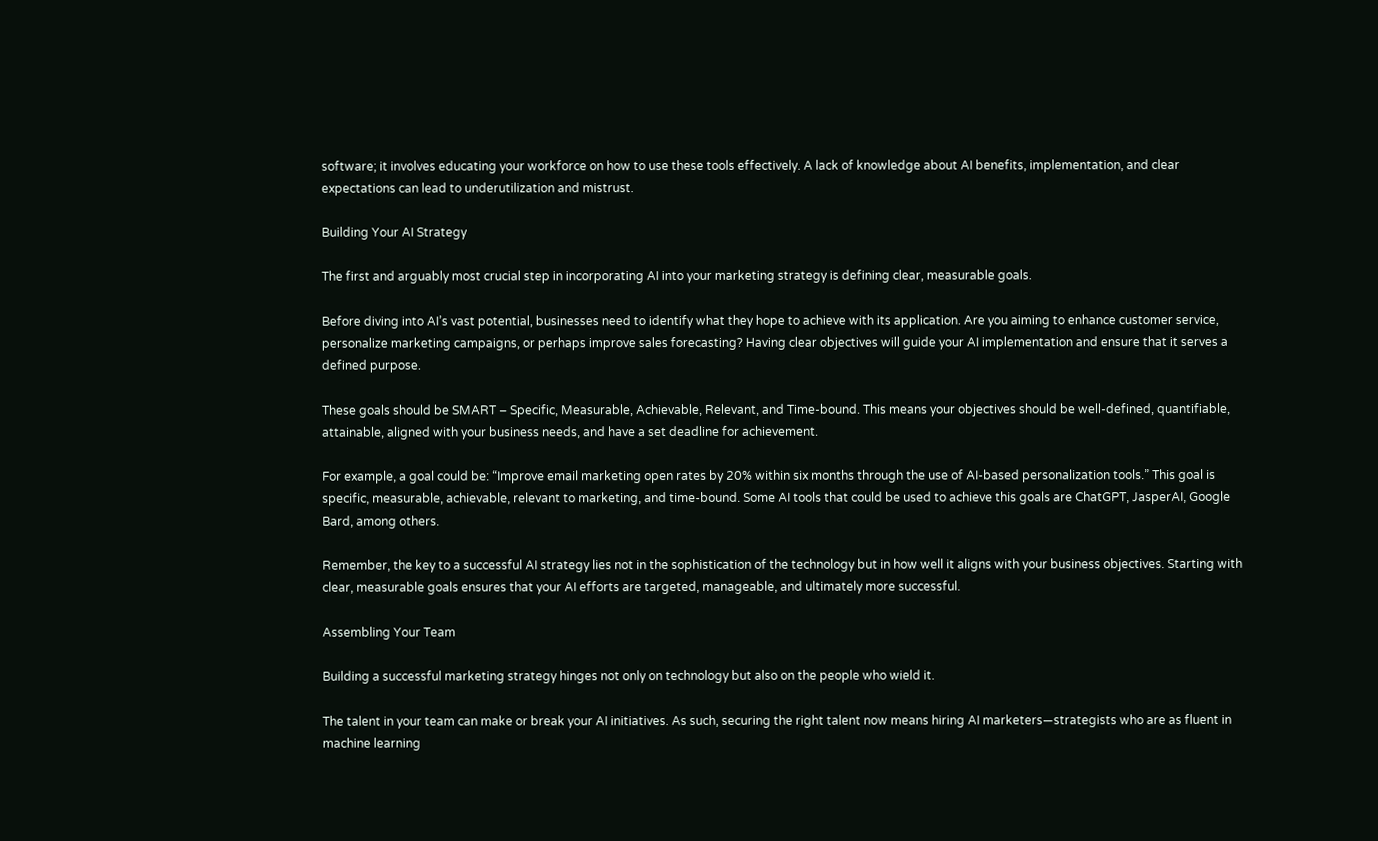software; it involves educating your workforce on how to use these tools effectively. A lack of knowledge about AI benefits, implementation, and clear expectations can lead to underutilization and mistrust.

Building Your AI Strategy

The first and arguably most crucial step in incorporating AI into your marketing strategy is defining clear, measurable goals.

Before diving into AI’s vast potential, businesses need to identify what they hope to achieve with its application. Are you aiming to enhance customer service, personalize marketing campaigns, or perhaps improve sales forecasting? Having clear objectives will guide your AI implementation and ensure that it serves a defined purpose.

These goals should be SMART – Specific, Measurable, Achievable, Relevant, and Time-bound. This means your objectives should be well-defined, quantifiable, attainable, aligned with your business needs, and have a set deadline for achievement.

For example, a goal could be: “Improve email marketing open rates by 20% within six months through the use of AI-based personalization tools.” This goal is specific, measurable, achievable, relevant to marketing, and time-bound. Some AI tools that could be used to achieve this goals are ChatGPT, JasperAI, Google Bard, among others.

Remember, the key to a successful AI strategy lies not in the sophistication of the technology but in how well it aligns with your business objectives. Starting with clear, measurable goals ensures that your AI efforts are targeted, manageable, and ultimately more successful.

Assembling Your Team

Building a successful marketing strategy hinges not only on technology but also on the people who wield it.

The talent in your team can make or break your AI initiatives. As such, securing the right talent now means hiring AI marketers—strategists who are as fluent in machine learning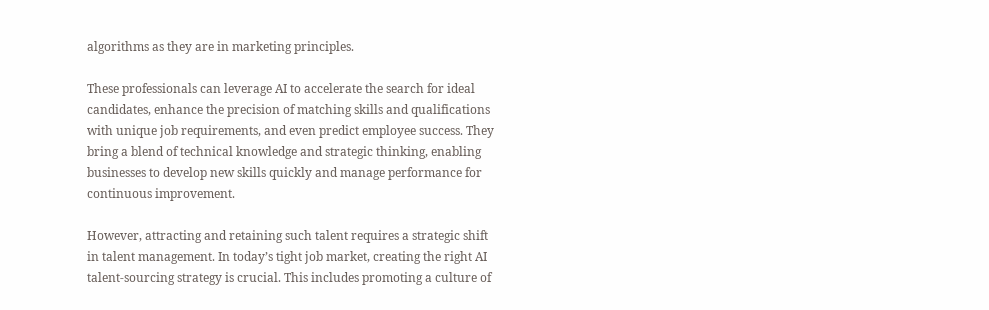algorithms as they are in marketing principles.

These professionals can leverage AI to accelerate the search for ideal candidates, enhance the precision of matching skills and qualifications with unique job requirements, and even predict employee success. They bring a blend of technical knowledge and strategic thinking, enabling businesses to develop new skills quickly and manage performance for continuous improvement.

However, attracting and retaining such talent requires a strategic shift in talent management. In today’s tight job market, creating the right AI talent-sourcing strategy is crucial. This includes promoting a culture of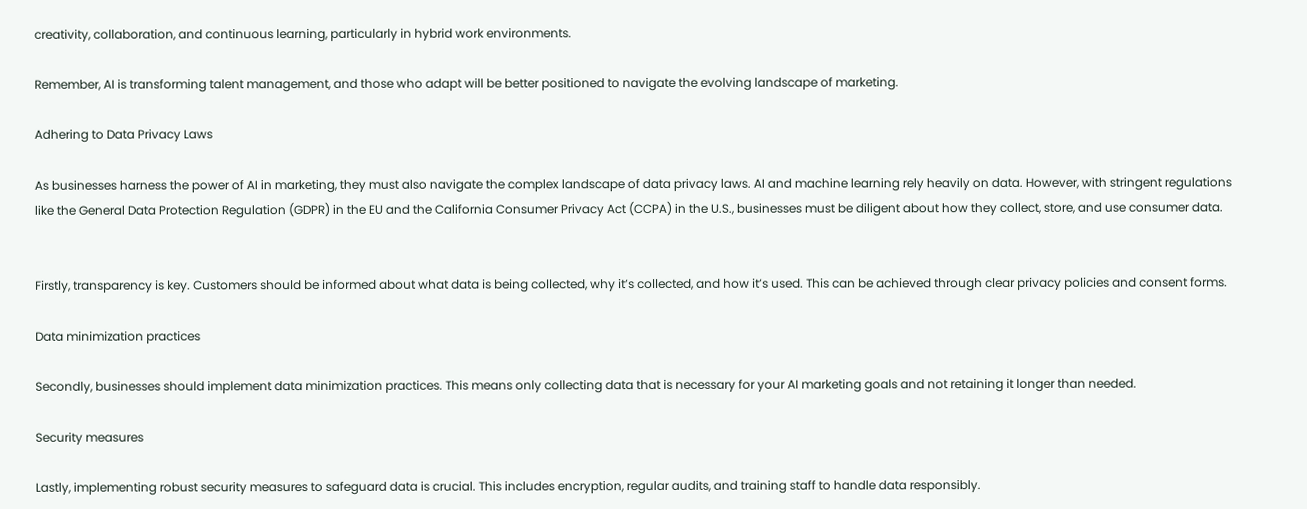creativity, collaboration, and continuous learning, particularly in hybrid work environments.

Remember, AI is transforming talent management, and those who adapt will be better positioned to navigate the evolving landscape of marketing.

Adhering to Data Privacy Laws

As businesses harness the power of AI in marketing, they must also navigate the complex landscape of data privacy laws. AI and machine learning rely heavily on data. However, with stringent regulations like the General Data Protection Regulation (GDPR) in the EU and the California Consumer Privacy Act (CCPA) in the U.S., businesses must be diligent about how they collect, store, and use consumer data.


Firstly, transparency is key. Customers should be informed about what data is being collected, why it’s collected, and how it’s used. This can be achieved through clear privacy policies and consent forms.

Data minimization practices

Secondly, businesses should implement data minimization practices. This means only collecting data that is necessary for your AI marketing goals and not retaining it longer than needed.

Security measures

Lastly, implementing robust security measures to safeguard data is crucial. This includes encryption, regular audits, and training staff to handle data responsibly.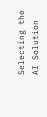Selecting the AI Solution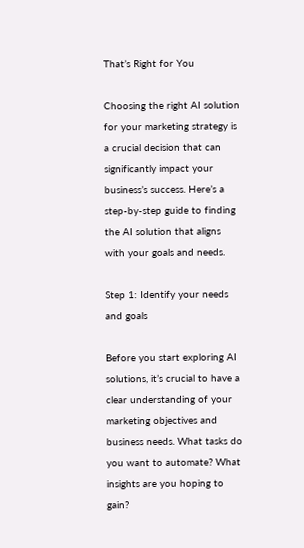That’s Right for You

Choosing the right AI solution for your marketing strategy is a crucial decision that can significantly impact your business’s success. Here’s a step-by-step guide to finding the AI solution that aligns with your goals and needs.

Step 1: Identify your needs and goals

Before you start exploring AI solutions, it’s crucial to have a clear understanding of your marketing objectives and business needs. What tasks do you want to automate? What insights are you hoping to gain?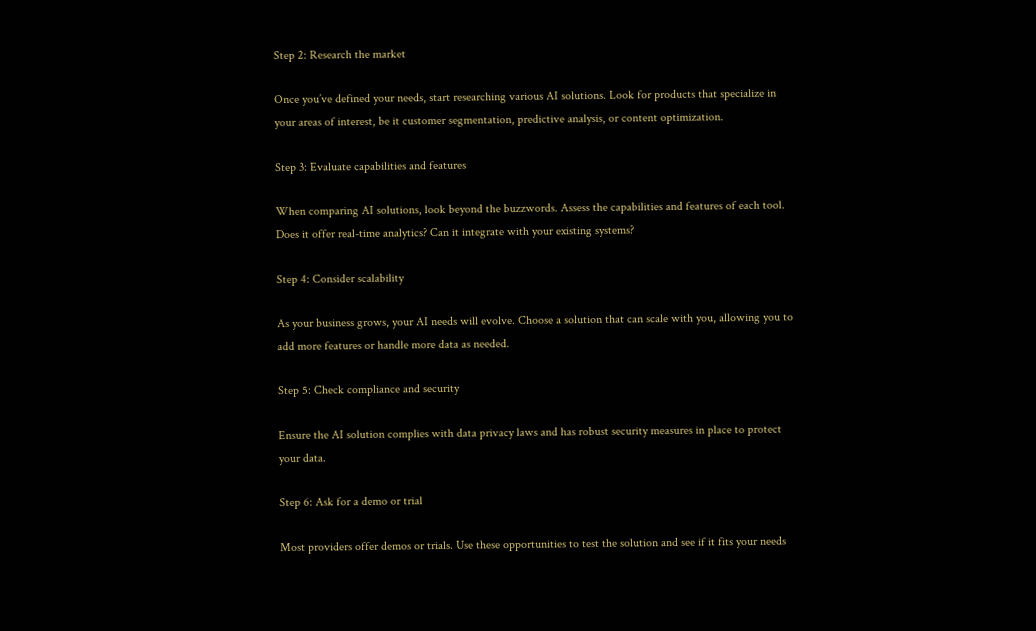Step 2: Research the market

Once you’ve defined your needs, start researching various AI solutions. Look for products that specialize in your areas of interest, be it customer segmentation, predictive analysis, or content optimization.

Step 3: Evaluate capabilities and features

When comparing AI solutions, look beyond the buzzwords. Assess the capabilities and features of each tool. Does it offer real-time analytics? Can it integrate with your existing systems?

Step 4: Consider scalability

As your business grows, your AI needs will evolve. Choose a solution that can scale with you, allowing you to add more features or handle more data as needed.

Step 5: Check compliance and security

Ensure the AI solution complies with data privacy laws and has robust security measures in place to protect your data.

Step 6: Ask for a demo or trial

Most providers offer demos or trials. Use these opportunities to test the solution and see if it fits your needs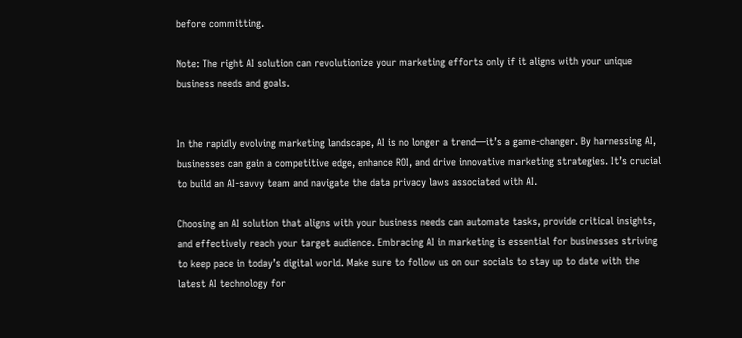before committing.

Note: The right AI solution can revolutionize your marketing efforts only if it aligns with your unique business needs and goals.


In the rapidly evolving marketing landscape, AI is no longer a trend—it’s a game-changer. By harnessing AI, businesses can gain a competitive edge, enhance ROI, and drive innovative marketing strategies. It’s crucial to build an AI-savvy team and navigate the data privacy laws associated with AI.

Choosing an AI solution that aligns with your business needs can automate tasks, provide critical insights, and effectively reach your target audience. Embracing AI in marketing is essential for businesses striving to keep pace in today’s digital world. Make sure to follow us on our socials to stay up to date with the latest AI technology for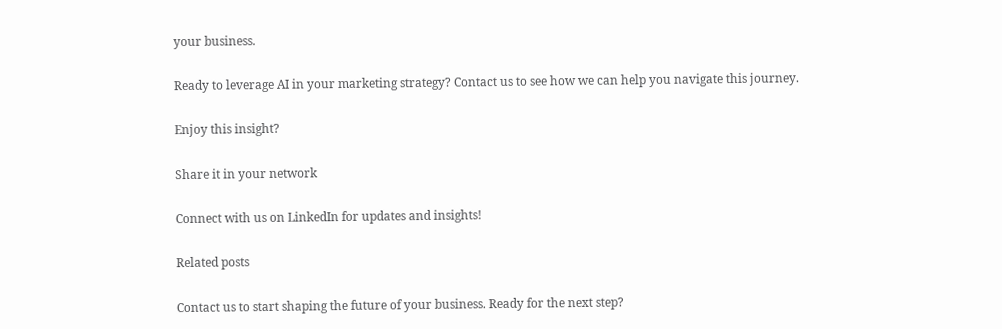your business.

Ready to leverage AI in your marketing strategy? Contact us to see how we can help you navigate this journey.

Enjoy this insight?

Share it in your network

Connect with us on LinkedIn for updates and insights!

Related posts

Contact us to start shaping the future of your business. Ready for the next step?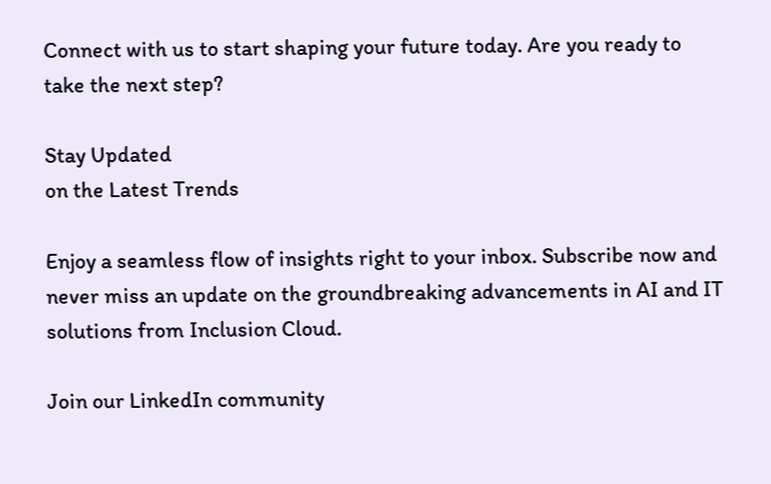Connect with us to start shaping your future today. Are you ready to take the next step?

Stay Updated
on the Latest Trends

Enjoy a seamless flow of insights right to your inbox. Subscribe now and never miss an update on the groundbreaking advancements in AI and IT solutions from Inclusion Cloud.

Join our LinkedIn community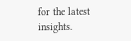for the latest insights.